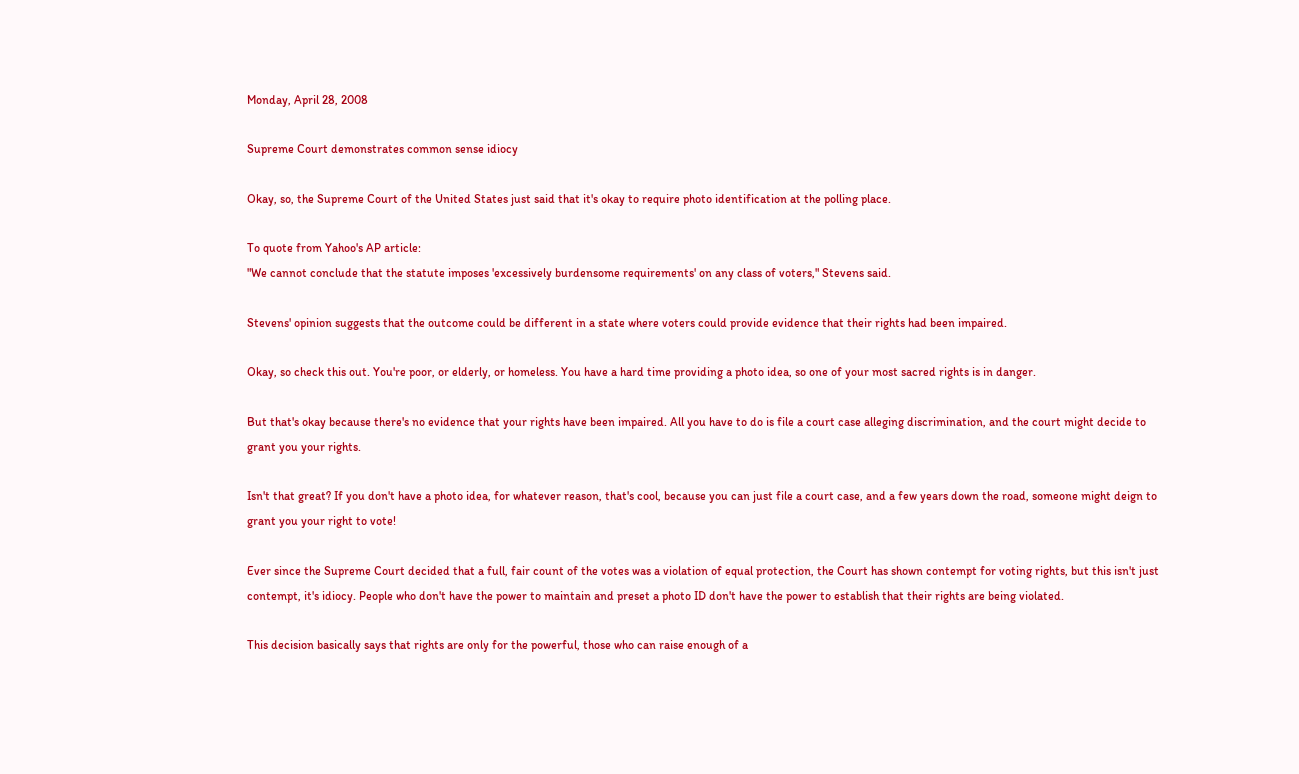Monday, April 28, 2008

Supreme Court demonstrates common sense idiocy

Okay, so, the Supreme Court of the United States just said that it's okay to require photo identification at the polling place.

To quote from Yahoo's AP article:
"We cannot conclude that the statute imposes 'excessively burdensome requirements' on any class of voters," Stevens said.

Stevens' opinion suggests that the outcome could be different in a state where voters could provide evidence that their rights had been impaired.

Okay, so check this out. You're poor, or elderly, or homeless. You have a hard time providing a photo idea, so one of your most sacred rights is in danger.

But that's okay because there's no evidence that your rights have been impaired. All you have to do is file a court case alleging discrimination, and the court might decide to grant you your rights.

Isn't that great? If you don't have a photo idea, for whatever reason, that's cool, because you can just file a court case, and a few years down the road, someone might deign to grant you your right to vote!

Ever since the Supreme Court decided that a full, fair count of the votes was a violation of equal protection, the Court has shown contempt for voting rights, but this isn't just contempt, it's idiocy. People who don't have the power to maintain and preset a photo ID don't have the power to establish that their rights are being violated.

This decision basically says that rights are only for the powerful, those who can raise enough of a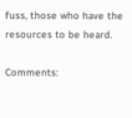fuss, those who have the resources to be heard.

Comments: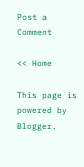Post a Comment

<< Home

This page is powered by Blogger.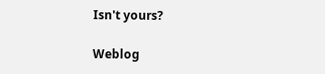Isn't yours?

Weblog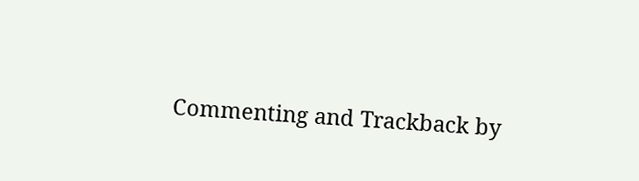Commenting and Trackback by